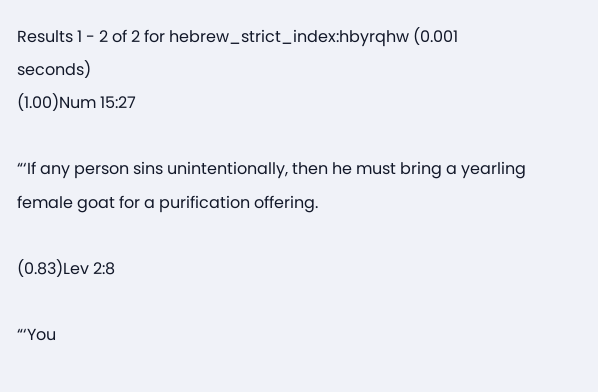Results 1 - 2 of 2 for hebrew_strict_index:hbyrqhw (0.001 seconds)
(1.00)Num 15:27

“‘If any person sins unintentionally, then he must bring a yearling female goat for a purification offering.

(0.83)Lev 2:8

“‘You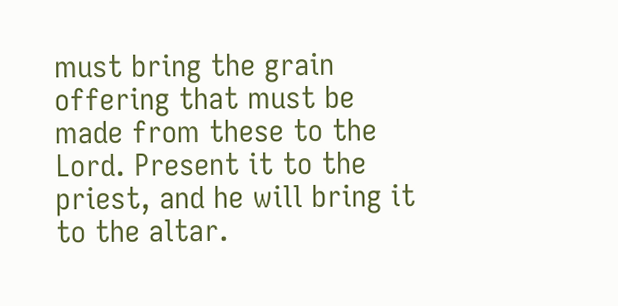must bring the grain offering that must be made from these to the Lord. Present it to the priest, and he will bring it to the altar.